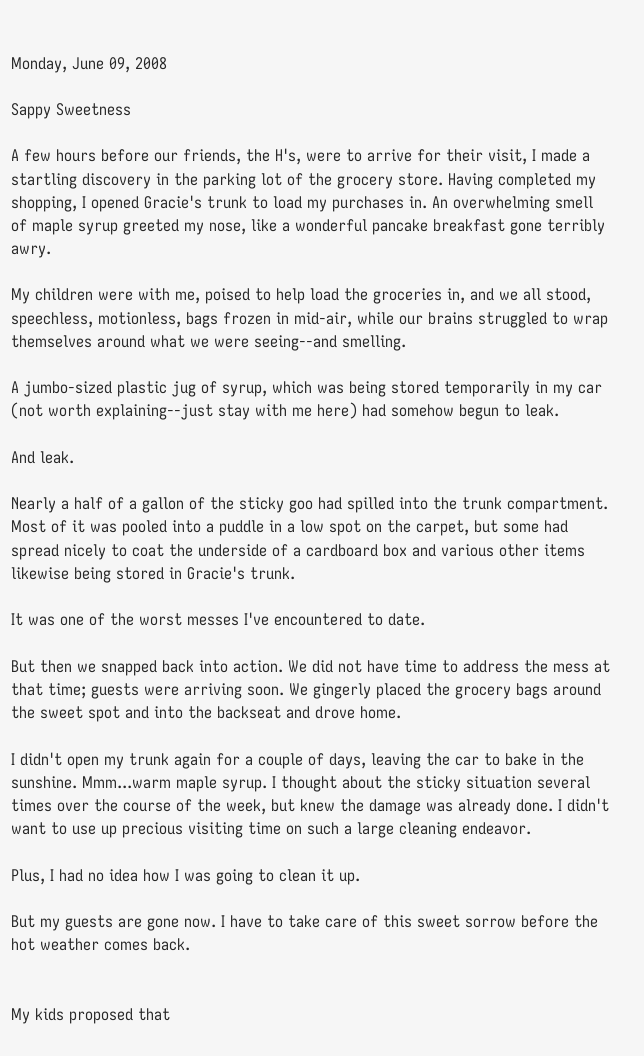Monday, June 09, 2008

Sappy Sweetness

A few hours before our friends, the H's, were to arrive for their visit, I made a startling discovery in the parking lot of the grocery store. Having completed my shopping, I opened Gracie's trunk to load my purchases in. An overwhelming smell of maple syrup greeted my nose, like a wonderful pancake breakfast gone terribly awry.

My children were with me, poised to help load the groceries in, and we all stood, speechless, motionless, bags frozen in mid-air, while our brains struggled to wrap themselves around what we were seeing--and smelling.

A jumbo-sized plastic jug of syrup, which was being stored temporarily in my car (not worth explaining--just stay with me here) had somehow begun to leak.

And leak.

Nearly a half of a gallon of the sticky goo had spilled into the trunk compartment. Most of it was pooled into a puddle in a low spot on the carpet, but some had spread nicely to coat the underside of a cardboard box and various other items likewise being stored in Gracie's trunk.

It was one of the worst messes I've encountered to date.

But then we snapped back into action. We did not have time to address the mess at that time; guests were arriving soon. We gingerly placed the grocery bags around the sweet spot and into the backseat and drove home.

I didn't open my trunk again for a couple of days, leaving the car to bake in the sunshine. Mmm...warm maple syrup. I thought about the sticky situation several times over the course of the week, but knew the damage was already done. I didn't want to use up precious visiting time on such a large cleaning endeavor.

Plus, I had no idea how I was going to clean it up.

But my guests are gone now. I have to take care of this sweet sorrow before the hot weather comes back.


My kids proposed that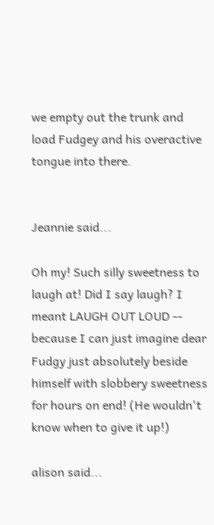we empty out the trunk and load Fudgey and his overactive tongue into there.


Jeannie said...

Oh my! Such silly sweetness to laugh at! Did I say laugh? I meant LAUGH OUT LOUD -- because I can just imagine dear Fudgy just absolutely beside himself with slobbery sweetness for hours on end! (He wouldn't know when to give it up!)

alison said...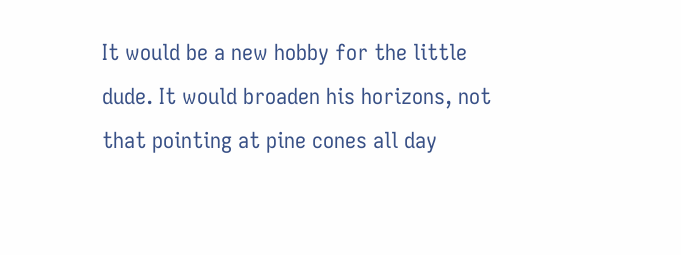It would be a new hobby for the little dude. It would broaden his horizons, not that pointing at pine cones all day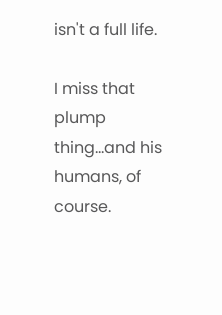isn't a full life.

I miss that plump thing...and his humans, of course.